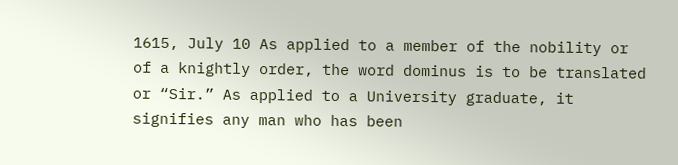1615, July 10 As applied to a member of the nobility or of a knightly order, the word dominus is to be translated or “Sir.” As applied to a University graduate, it signifies any man who has been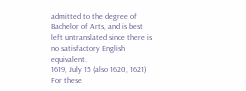admitted to the degree of Bachelor of Arts, and is best left untranslated since there is no satisfactory English equivalent.
1619, July 15 (also 1620, 1621) For these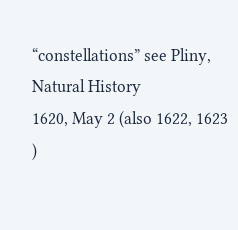“constellations” see Pliny, Natural History
1620, May 2 (also 1622, 1623 )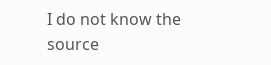I do not know the source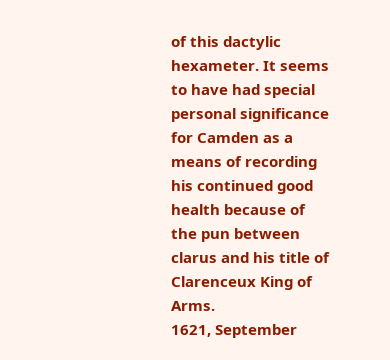of this dactylic hexameter. It seems to have had special personal significance for Camden as a means of recording his continued good health because of the pun between clarus and his title of Clarenceux King of Arms.
1621, September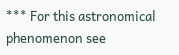*** For this astronomical phenomenon see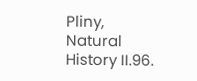Pliny, Natural History II.96.